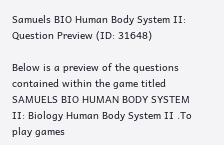Samuels BIO Human Body System II: Question Preview (ID: 31648)

Below is a preview of the questions contained within the game titled SAMUELS BIO HUMAN BODY SYSTEM II: Biology Human Body System II .To play games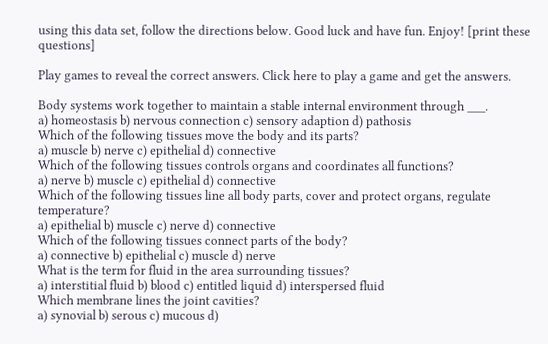using this data set, follow the directions below. Good luck and have fun. Enjoy! [print these questions]

Play games to reveal the correct answers. Click here to play a game and get the answers.

Body systems work together to maintain a stable internal environment through ___.
a) homeostasis b) nervous connection c) sensory adaption d) pathosis
Which of the following tissues move the body and its parts?
a) muscle b) nerve c) epithelial d) connective
Which of the following tissues controls organs and coordinates all functions?
a) nerve b) muscle c) epithelial d) connective
Which of the following tissues line all body parts, cover and protect organs, regulate temperature?
a) epithelial b) muscle c) nerve d) connective
Which of the following tissues connect parts of the body?
a) connective b) epithelial c) muscle d) nerve
What is the term for fluid in the area surrounding tissues?
a) interstitial fluid b) blood c) entitled liquid d) interspersed fluid
Which membrane lines the joint cavities?
a) synovial b) serous c) mucous d)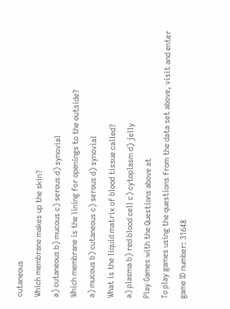cutaneous
Which membrane makes up the skin?
a) cutaneous b) mucous c) serous d) synovial
Which membrane is the lining for openings to the outside?
a) mucous b) cutaneous c) serous d) synovial
What is the liquid matrix of blood tissue called?
a) plasma b) red blood cell c) cytoplasm d) jelly
Play Games with the Questions above at
To play games using the questions from the data set above, visit and enter game ID number: 31648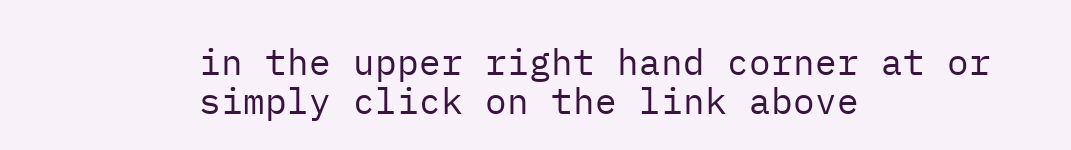in the upper right hand corner at or simply click on the link above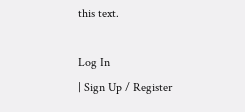this text.

Log In
| Sign Up / Register